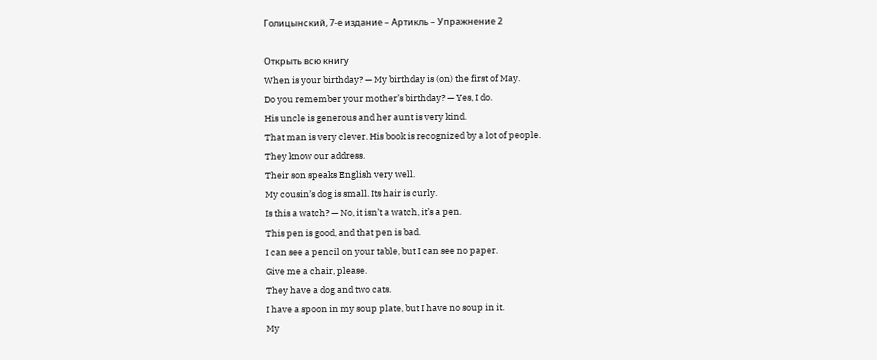Голицынский, 7-е издание – Артикль – Упражнение 2

Открыть всю книгу
When is your birthday? — My birthday is (on) the first of May.
Do you remember your mother’s birthday? — Yes, I do.
His uncle is generous and her aunt is very kind.
That man is very clever. His book is recognized by a lot of people.
They know our address.
Their son speaks English very well.
My cousin’s dog is small. Its hair is curly.
Is this a watch? — No, it isn’t a watch, it’s a pen.
This pen is good, and that pen is bad.
I can see a pencil on your table, but I can see no paper.
Give me a chair, please.
They have a dog and two cats.
I have a spoon in my soup plate, but I have no soup in it.
My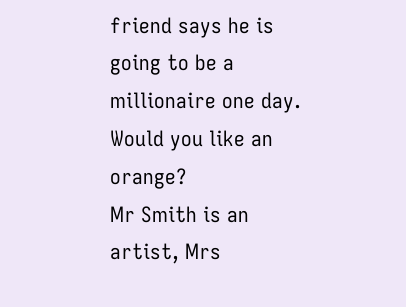friend says he is going to be a millionaire one day.
Would you like an orange?
Mr Smith is an artist, Mrs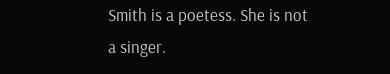Smith is a poetess. She is not a singer.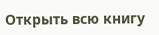Открыть всю книгу